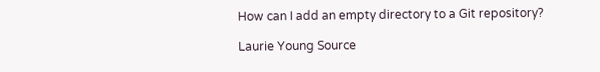How can I add an empty directory to a Git repository?

Laurie Young Source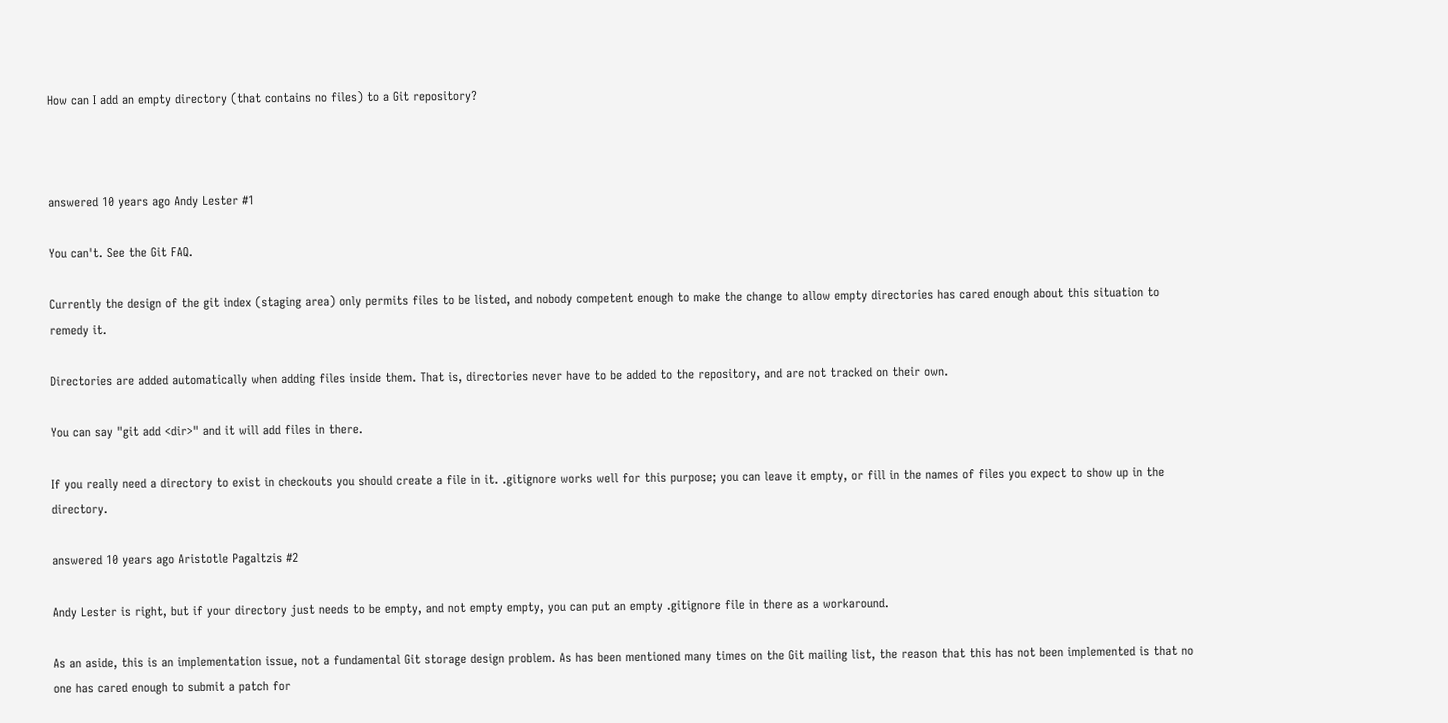How can I add an empty directory (that contains no files) to a Git repository?



answered 10 years ago Andy Lester #1

You can't. See the Git FAQ.

Currently the design of the git index (staging area) only permits files to be listed, and nobody competent enough to make the change to allow empty directories has cared enough about this situation to remedy it.

Directories are added automatically when adding files inside them. That is, directories never have to be added to the repository, and are not tracked on their own.

You can say "git add <dir>" and it will add files in there.

If you really need a directory to exist in checkouts you should create a file in it. .gitignore works well for this purpose; you can leave it empty, or fill in the names of files you expect to show up in the directory.

answered 10 years ago Aristotle Pagaltzis #2

Andy Lester is right, but if your directory just needs to be empty, and not empty empty, you can put an empty .gitignore file in there as a workaround.

As an aside, this is an implementation issue, not a fundamental Git storage design problem. As has been mentioned many times on the Git mailing list, the reason that this has not been implemented is that no one has cared enough to submit a patch for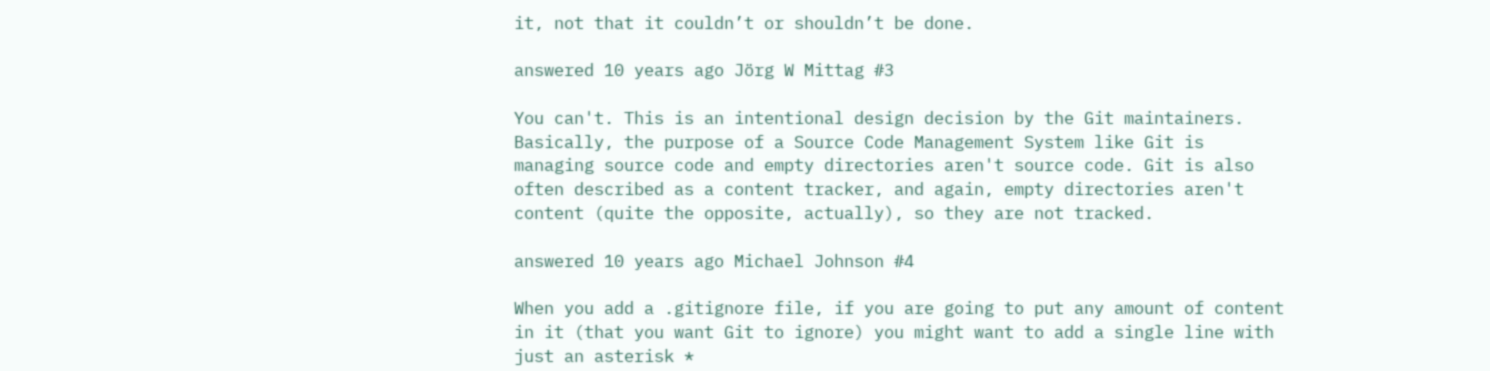it, not that it couldn’t or shouldn’t be done.

answered 10 years ago Jörg W Mittag #3

You can't. This is an intentional design decision by the Git maintainers. Basically, the purpose of a Source Code Management System like Git is managing source code and empty directories aren't source code. Git is also often described as a content tracker, and again, empty directories aren't content (quite the opposite, actually), so they are not tracked.

answered 10 years ago Michael Johnson #4

When you add a .gitignore file, if you are going to put any amount of content in it (that you want Git to ignore) you might want to add a single line with just an asterisk *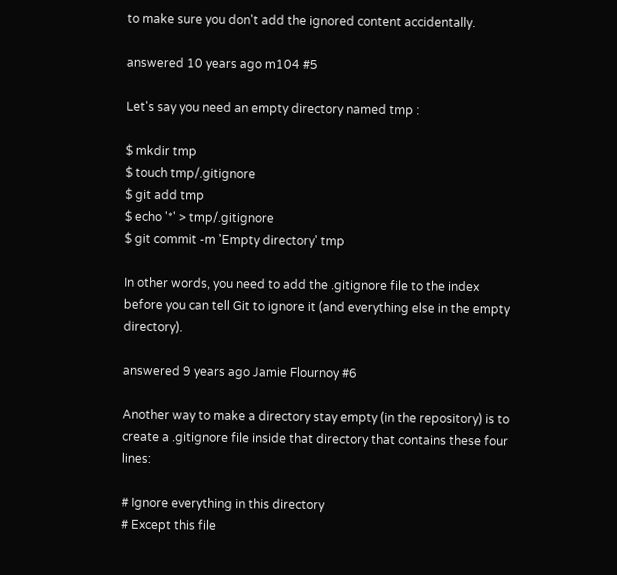to make sure you don't add the ignored content accidentally.

answered 10 years ago m104 #5

Let's say you need an empty directory named tmp :

$ mkdir tmp
$ touch tmp/.gitignore
$ git add tmp
$ echo '*' > tmp/.gitignore
$ git commit -m 'Empty directory' tmp

In other words, you need to add the .gitignore file to the index before you can tell Git to ignore it (and everything else in the empty directory).

answered 9 years ago Jamie Flournoy #6

Another way to make a directory stay empty (in the repository) is to create a .gitignore file inside that directory that contains these four lines:

# Ignore everything in this directory
# Except this file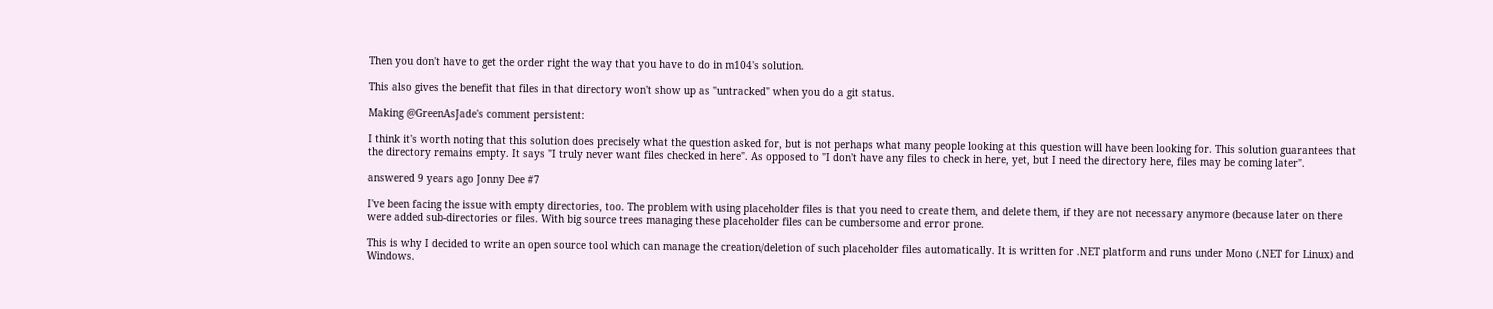Then you don't have to get the order right the way that you have to do in m104's solution.

This also gives the benefit that files in that directory won't show up as "untracked" when you do a git status.

Making @GreenAsJade's comment persistent:

I think it's worth noting that this solution does precisely what the question asked for, but is not perhaps what many people looking at this question will have been looking for. This solution guarantees that the directory remains empty. It says "I truly never want files checked in here". As opposed to "I don't have any files to check in here, yet, but I need the directory here, files may be coming later".

answered 9 years ago Jonny Dee #7

I've been facing the issue with empty directories, too. The problem with using placeholder files is that you need to create them, and delete them, if they are not necessary anymore (because later on there were added sub-directories or files. With big source trees managing these placeholder files can be cumbersome and error prone.

This is why I decided to write an open source tool which can manage the creation/deletion of such placeholder files automatically. It is written for .NET platform and runs under Mono (.NET for Linux) and Windows.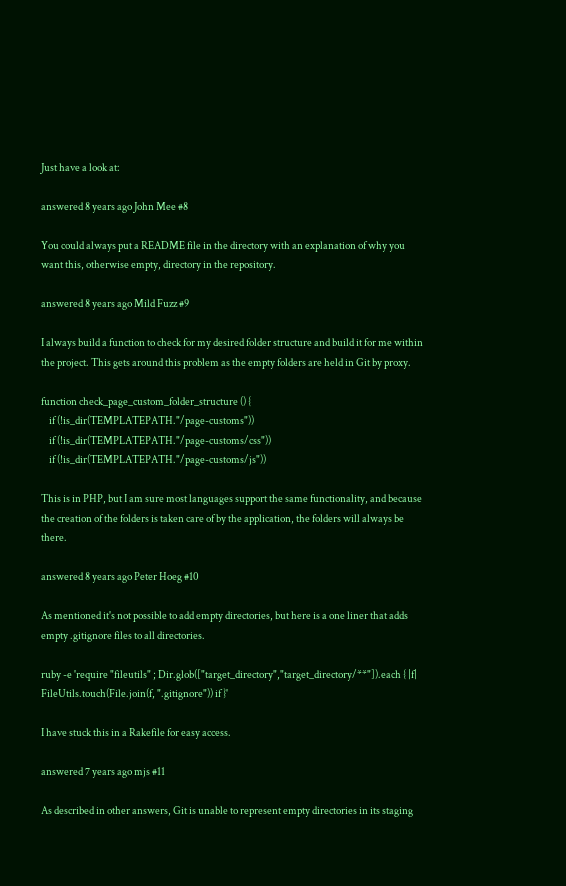Just have a look at:

answered 8 years ago John Mee #8

You could always put a README file in the directory with an explanation of why you want this, otherwise empty, directory in the repository.

answered 8 years ago Mild Fuzz #9

I always build a function to check for my desired folder structure and build it for me within the project. This gets around this problem as the empty folders are held in Git by proxy.

function check_page_custom_folder_structure () {
    if (!is_dir(TEMPLATEPATH."/page-customs"))
    if (!is_dir(TEMPLATEPATH."/page-customs/css"))
    if (!is_dir(TEMPLATEPATH."/page-customs/js"))

This is in PHP, but I am sure most languages support the same functionality, and because the creation of the folders is taken care of by the application, the folders will always be there.

answered 8 years ago Peter Hoeg #10

As mentioned it's not possible to add empty directories, but here is a one liner that adds empty .gitignore files to all directories.

ruby -e 'require "fileutils" ; Dir.glob(["target_directory","target_directory/**"]).each { |f| FileUtils.touch(File.join(f, ".gitignore")) if }'

I have stuck this in a Rakefile for easy access.

answered 7 years ago mjs #11

As described in other answers, Git is unable to represent empty directories in its staging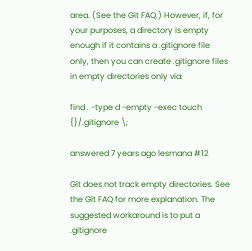area. (See the Git FAQ.) However, if, for your purposes, a directory is empty enough if it contains a .gitignore file only, then you can create .gitignore files in empty directories only via:

find . -type d -empty -exec touch {}/.gitignore \;

answered 7 years ago lesmana #12

Git does not track empty directories. See the Git FAQ for more explanation. The suggested workaround is to put a .gitignore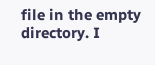file in the empty directory. I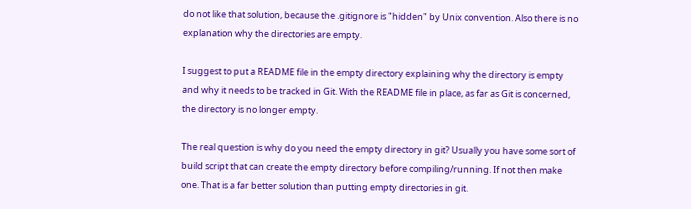do not like that solution, because the .gitignore is "hidden" by Unix convention. Also there is no explanation why the directories are empty.

I suggest to put a README file in the empty directory explaining why the directory is empty and why it needs to be tracked in Git. With the README file in place, as far as Git is concerned, the directory is no longer empty.

The real question is why do you need the empty directory in git? Usually you have some sort of build script that can create the empty directory before compiling/running. If not then make one. That is a far better solution than putting empty directories in git.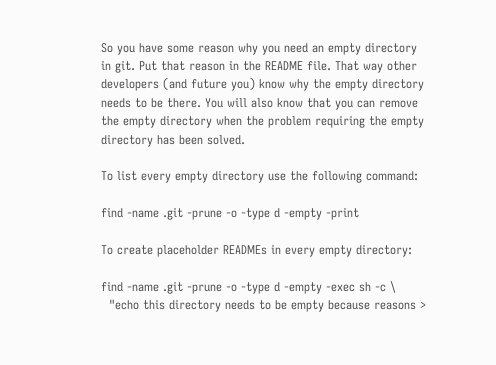So you have some reason why you need an empty directory in git. Put that reason in the README file. That way other developers (and future you) know why the empty directory needs to be there. You will also know that you can remove the empty directory when the problem requiring the empty directory has been solved.

To list every empty directory use the following command:

find -name .git -prune -o -type d -empty -print

To create placeholder READMEs in every empty directory:

find -name .git -prune -o -type d -empty -exec sh -c \
  "echo this directory needs to be empty because reasons >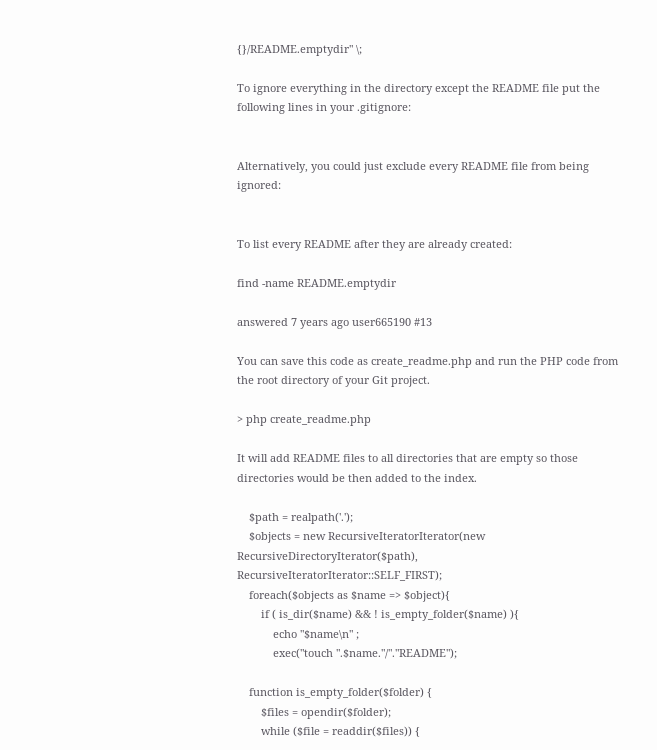{}/README.emptydir" \;

To ignore everything in the directory except the README file put the following lines in your .gitignore:


Alternatively, you could just exclude every README file from being ignored:


To list every README after they are already created:

find -name README.emptydir

answered 7 years ago user665190 #13

You can save this code as create_readme.php and run the PHP code from the root directory of your Git project.

> php create_readme.php

It will add README files to all directories that are empty so those directories would be then added to the index.

    $path = realpath('.');
    $objects = new RecursiveIteratorIterator(new RecursiveDirectoryIterator($path),       RecursiveIteratorIterator::SELF_FIRST);
    foreach($objects as $name => $object){
        if ( is_dir($name) && ! is_empty_folder($name) ){
            echo "$name\n" ;
            exec("touch ".$name."/"."README");

    function is_empty_folder($folder) {
        $files = opendir($folder);
        while ($file = readdir($files)) {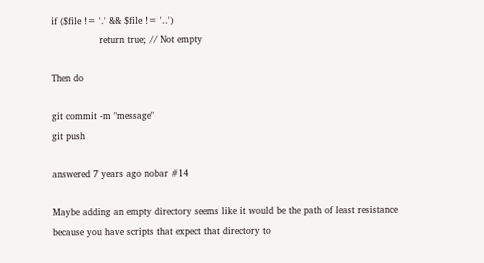if ($file != '.' && $file != '..')
                return true; // Not empty

Then do

git commit -m "message"
git push

answered 7 years ago nobar #14

Maybe adding an empty directory seems like it would be the path of least resistance because you have scripts that expect that directory to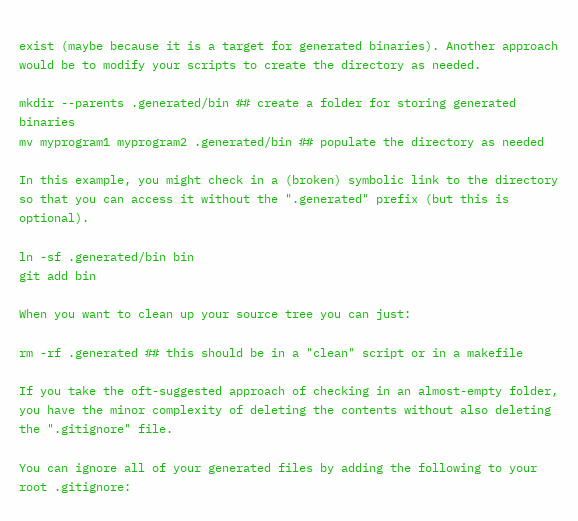exist (maybe because it is a target for generated binaries). Another approach would be to modify your scripts to create the directory as needed.

mkdir --parents .generated/bin ## create a folder for storing generated binaries
mv myprogram1 myprogram2 .generated/bin ## populate the directory as needed

In this example, you might check in a (broken) symbolic link to the directory so that you can access it without the ".generated" prefix (but this is optional).

ln -sf .generated/bin bin
git add bin

When you want to clean up your source tree you can just:

rm -rf .generated ## this should be in a "clean" script or in a makefile

If you take the oft-suggested approach of checking in an almost-empty folder, you have the minor complexity of deleting the contents without also deleting the ".gitignore" file.

You can ignore all of your generated files by adding the following to your root .gitignore: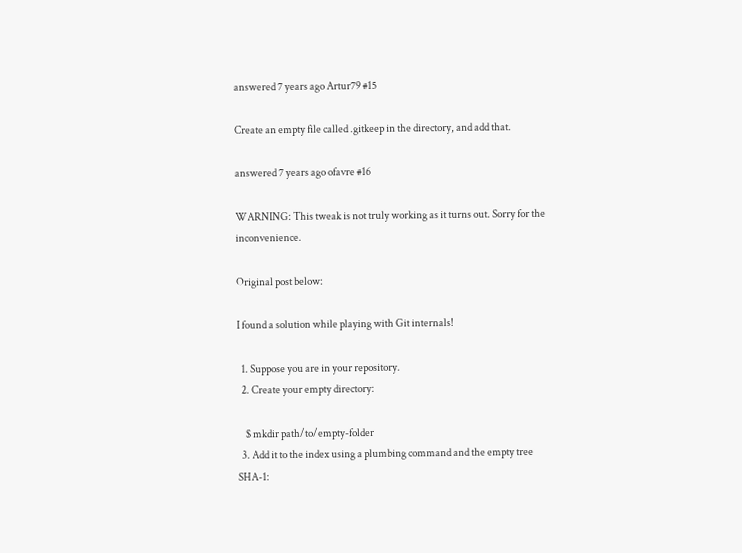answered 7 years ago Artur79 #15

Create an empty file called .gitkeep in the directory, and add that.

answered 7 years ago ofavre #16

WARNING: This tweak is not truly working as it turns out. Sorry for the inconvenience.

Original post below:

I found a solution while playing with Git internals!

  1. Suppose you are in your repository.
  2. Create your empty directory:

    $ mkdir path/to/empty-folder
  3. Add it to the index using a plumbing command and the empty tree SHA-1: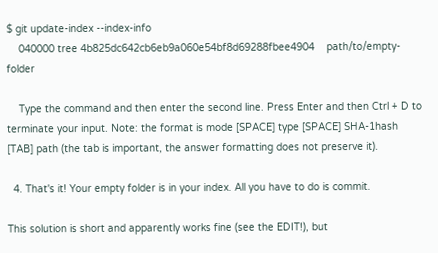$ git update-index --index-info
    040000 tree 4b825dc642cb6eb9a060e54bf8d69288fbee4904    path/to/empty-folder

    Type the command and then enter the second line. Press Enter and then Ctrl + D to terminate your input. Note: the format is mode [SPACE] type [SPACE] SHA-1hash [TAB] path (the tab is important, the answer formatting does not preserve it).

  4. That's it! Your empty folder is in your index. All you have to do is commit.

This solution is short and apparently works fine (see the EDIT!), but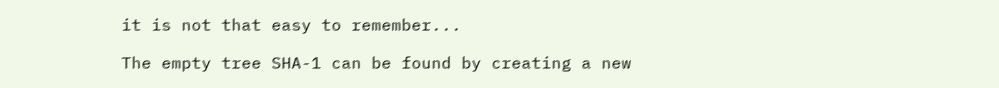it is not that easy to remember...

The empty tree SHA-1 can be found by creating a new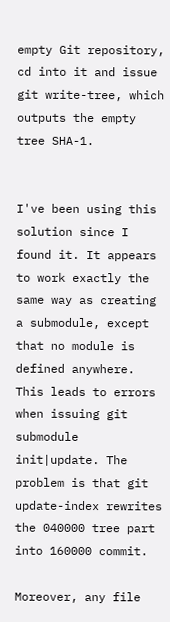empty Git repository, cd into it and issue git write-tree, which outputs the empty tree SHA-1.


I've been using this solution since I found it. It appears to work exactly the same way as creating a submodule, except that no module is defined anywhere. This leads to errors when issuing git submodule init|update. The problem is that git update-index rewrites the 040000 tree part into 160000 commit.

Moreover, any file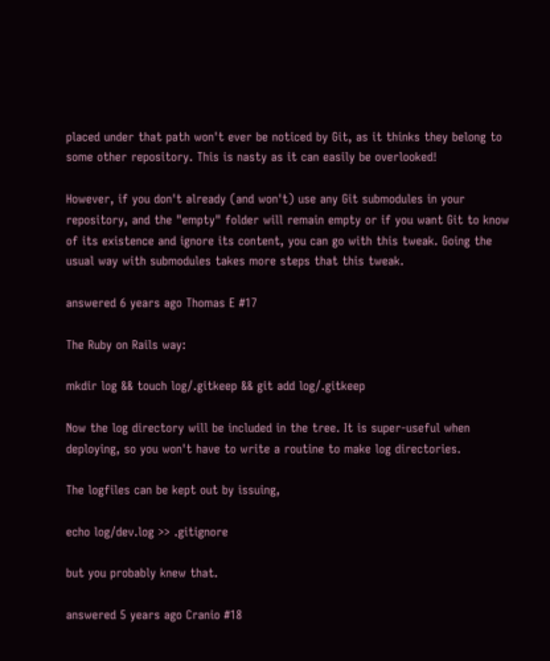placed under that path won't ever be noticed by Git, as it thinks they belong to some other repository. This is nasty as it can easily be overlooked!

However, if you don't already (and won't) use any Git submodules in your repository, and the "empty" folder will remain empty or if you want Git to know of its existence and ignore its content, you can go with this tweak. Going the usual way with submodules takes more steps that this tweak.

answered 6 years ago Thomas E #17

The Ruby on Rails way:

mkdir log && touch log/.gitkeep && git add log/.gitkeep

Now the log directory will be included in the tree. It is super-useful when deploying, so you won't have to write a routine to make log directories.

The logfiles can be kept out by issuing,

echo log/dev.log >> .gitignore

but you probably knew that.

answered 5 years ago Cranio #18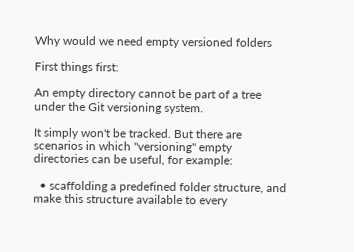Why would we need empty versioned folders

First things first:

An empty directory cannot be part of a tree under the Git versioning system.

It simply won't be tracked. But there are scenarios in which "versioning" empty directories can be useful, for example:

  • scaffolding a predefined folder structure, and make this structure available to every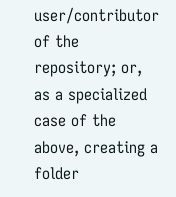user/contributor of the repository; or, as a specialized case of the above, creating a folder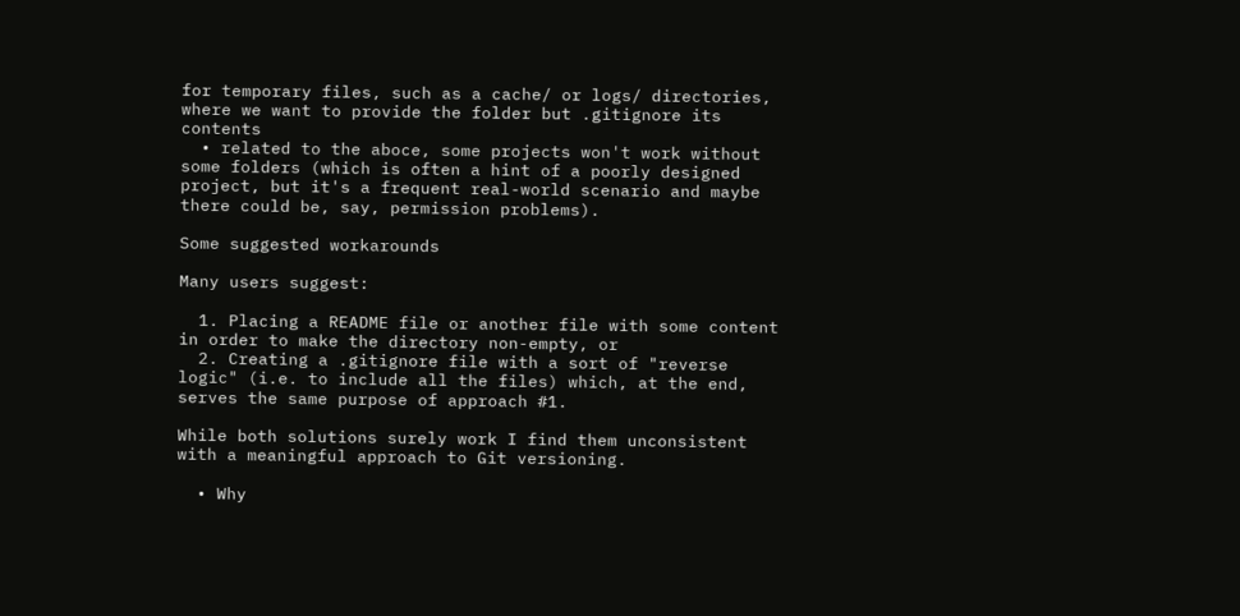for temporary files, such as a cache/ or logs/ directories, where we want to provide the folder but .gitignore its contents
  • related to the aboce, some projects won't work without some folders (which is often a hint of a poorly designed project, but it's a frequent real-world scenario and maybe there could be, say, permission problems).

Some suggested workarounds

Many users suggest:

  1. Placing a README file or another file with some content in order to make the directory non-empty, or
  2. Creating a .gitignore file with a sort of "reverse logic" (i.e. to include all the files) which, at the end, serves the same purpose of approach #1.

While both solutions surely work I find them unconsistent with a meaningful approach to Git versioning.

  • Why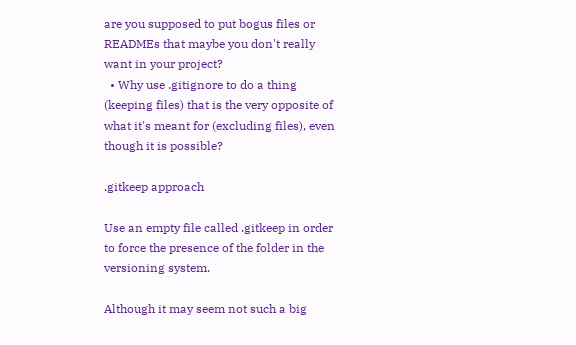are you supposed to put bogus files or READMEs that maybe you don't really want in your project?
  • Why use .gitignore to do a thing (keeping files) that is the very opposite of what it's meant for (excluding files), even though it is possible?

.gitkeep approach

Use an empty file called .gitkeep in order to force the presence of the folder in the versioning system.

Although it may seem not such a big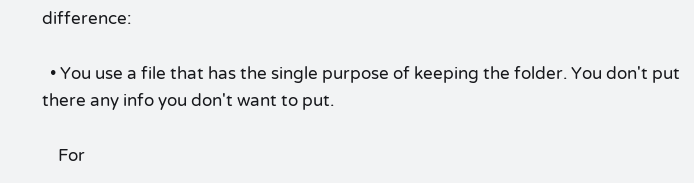difference:

  • You use a file that has the single purpose of keeping the folder. You don't put there any info you don't want to put.

    For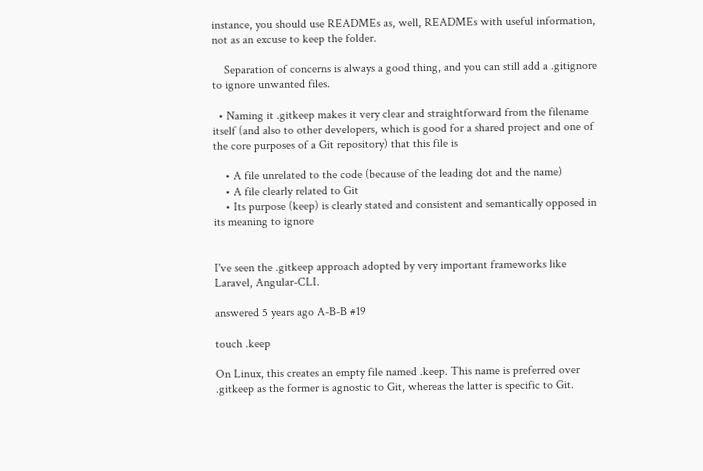instance, you should use READMEs as, well, READMEs with useful information, not as an excuse to keep the folder.

    Separation of concerns is always a good thing, and you can still add a .gitignore to ignore unwanted files.

  • Naming it .gitkeep makes it very clear and straightforward from the filename itself (and also to other developers, which is good for a shared project and one of the core purposes of a Git repository) that this file is

    • A file unrelated to the code (because of the leading dot and the name)
    • A file clearly related to Git
    • Its purpose (keep) is clearly stated and consistent and semantically opposed in its meaning to ignore


I've seen the .gitkeep approach adopted by very important frameworks like Laravel, Angular-CLI.

answered 5 years ago A-B-B #19

touch .keep

On Linux, this creates an empty file named .keep. This name is preferred over .gitkeep as the former is agnostic to Git, whereas the latter is specific to Git.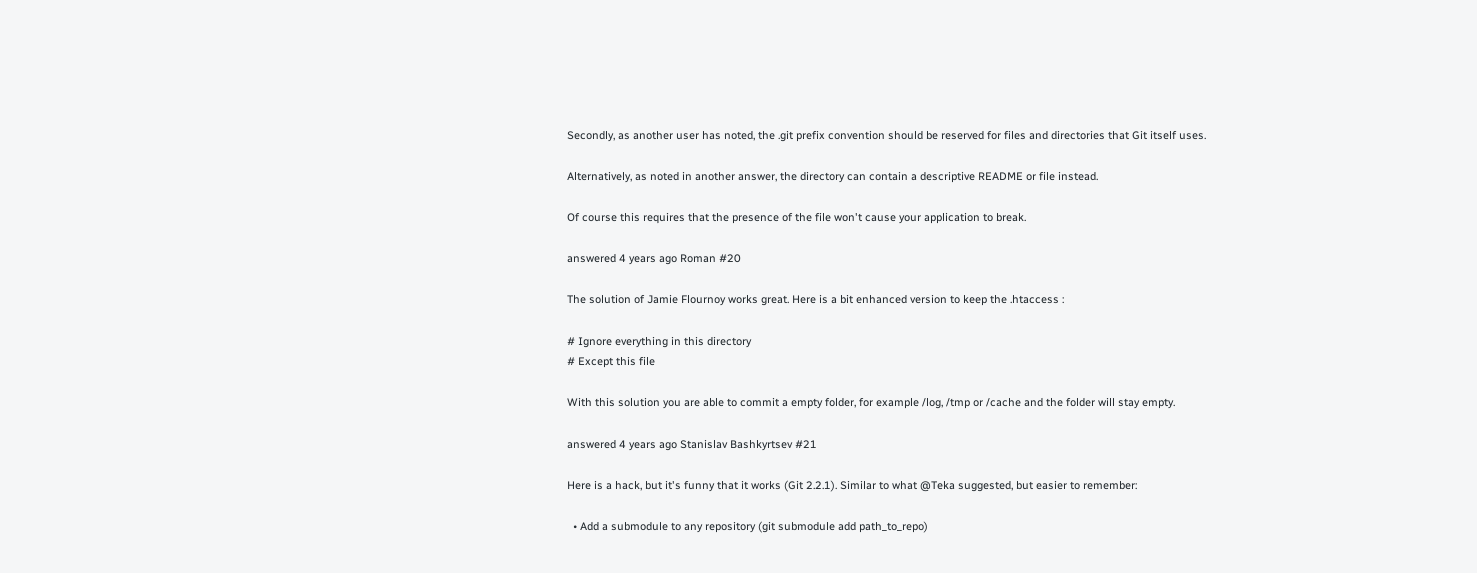Secondly, as another user has noted, the .git prefix convention should be reserved for files and directories that Git itself uses.

Alternatively, as noted in another answer, the directory can contain a descriptive README or file instead.

Of course this requires that the presence of the file won't cause your application to break.

answered 4 years ago Roman #20

The solution of Jamie Flournoy works great. Here is a bit enhanced version to keep the .htaccess :

# Ignore everything in this directory
# Except this file

With this solution you are able to commit a empty folder, for example /log, /tmp or /cache and the folder will stay empty.

answered 4 years ago Stanislav Bashkyrtsev #21

Here is a hack, but it's funny that it works (Git 2.2.1). Similar to what @Teka suggested, but easier to remember:

  • Add a submodule to any repository (git submodule add path_to_repo)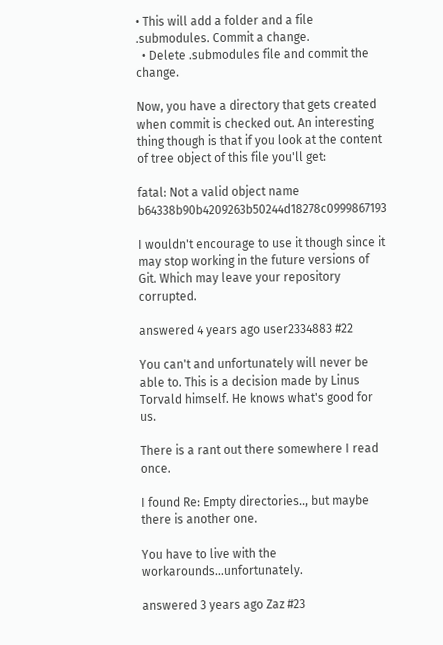• This will add a folder and a file .submodules. Commit a change.
  • Delete .submodules file and commit the change.

Now, you have a directory that gets created when commit is checked out. An interesting thing though is that if you look at the content of tree object of this file you'll get:

fatal: Not a valid object name b64338b90b4209263b50244d18278c0999867193

I wouldn't encourage to use it though since it may stop working in the future versions of Git. Which may leave your repository corrupted.

answered 4 years ago user2334883 #22

You can't and unfortunately will never be able to. This is a decision made by Linus Torvald himself. He knows what's good for us.

There is a rant out there somewhere I read once.

I found Re: Empty directories.., but maybe there is another one.

You have to live with the workarounds...unfortunately.

answered 3 years ago Zaz #23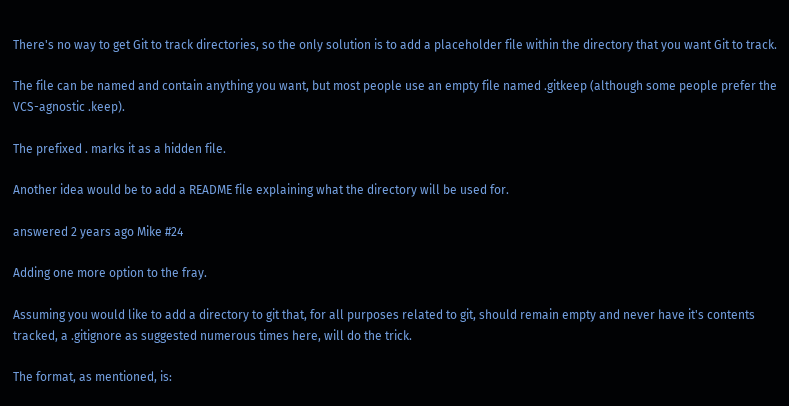There's no way to get Git to track directories, so the only solution is to add a placeholder file within the directory that you want Git to track.

The file can be named and contain anything you want, but most people use an empty file named .gitkeep (although some people prefer the VCS-agnostic .keep).

The prefixed . marks it as a hidden file.

Another idea would be to add a README file explaining what the directory will be used for.

answered 2 years ago Mike #24

Adding one more option to the fray.

Assuming you would like to add a directory to git that, for all purposes related to git, should remain empty and never have it's contents tracked, a .gitignore as suggested numerous times here, will do the trick.

The format, as mentioned, is: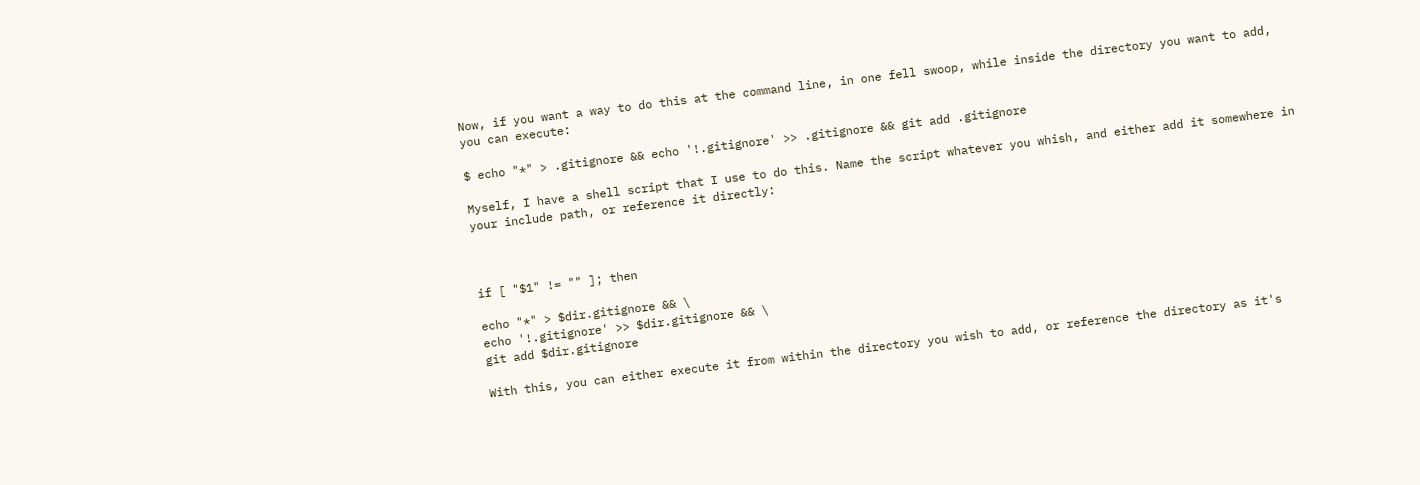Now, if you want a way to do this at the command line, in one fell swoop, while inside the directory you want to add, you can execute:

$ echo "*" > .gitignore && echo '!.gitignore' >> .gitignore && git add .gitignore

Myself, I have a shell script that I use to do this. Name the script whatever you whish, and either add it somewhere in your include path, or reference it directly:



if [ "$1" != "" ]; then

echo "*" > $dir.gitignore && \
echo '!.gitignore' >> $dir.gitignore && \
git add $dir.gitignore

With this, you can either execute it from within the directory you wish to add, or reference the directory as it's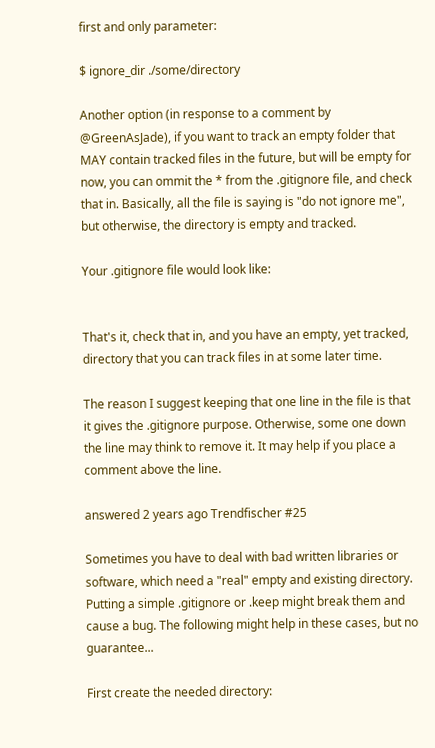first and only parameter:

$ ignore_dir ./some/directory

Another option (in response to a comment by @GreenAsJade), if you want to track an empty folder that MAY contain tracked files in the future, but will be empty for now, you can ommit the * from the .gitignore file, and check that in. Basically, all the file is saying is "do not ignore me", but otherwise, the directory is empty and tracked.

Your .gitignore file would look like:


That's it, check that in, and you have an empty, yet tracked, directory that you can track files in at some later time.

The reason I suggest keeping that one line in the file is that it gives the .gitignore purpose. Otherwise, some one down the line may think to remove it. It may help if you place a comment above the line.

answered 2 years ago Trendfischer #25

Sometimes you have to deal with bad written libraries or software, which need a "real" empty and existing directory. Putting a simple .gitignore or .keep might break them and cause a bug. The following might help in these cases, but no guarantee...

First create the needed directory: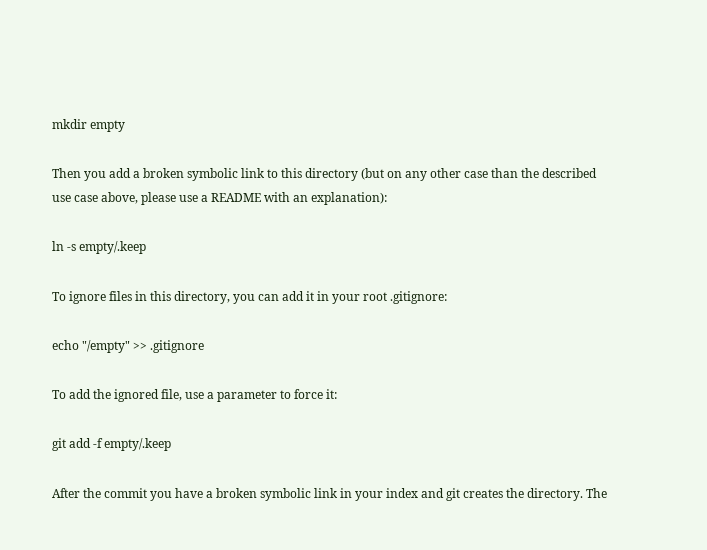mkdir empty

Then you add a broken symbolic link to this directory (but on any other case than the described use case above, please use a README with an explanation):

ln -s empty/.keep

To ignore files in this directory, you can add it in your root .gitignore:

echo "/empty" >> .gitignore

To add the ignored file, use a parameter to force it:

git add -f empty/.keep

After the commit you have a broken symbolic link in your index and git creates the directory. The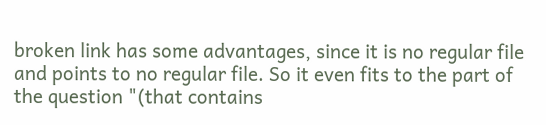broken link has some advantages, since it is no regular file and points to no regular file. So it even fits to the part of the question "(that contains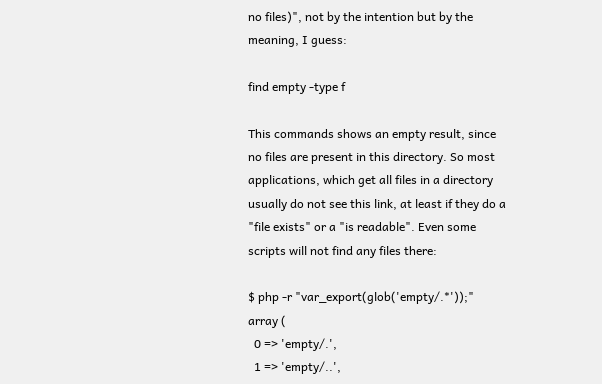no files)", not by the intention but by the meaning, I guess:

find empty -type f

This commands shows an empty result, since no files are present in this directory. So most applications, which get all files in a directory usually do not see this link, at least if they do a "file exists" or a "is readable". Even some scripts will not find any files there:

$ php -r "var_export(glob('empty/.*'));"
array (
  0 => 'empty/.',
  1 => 'empty/..',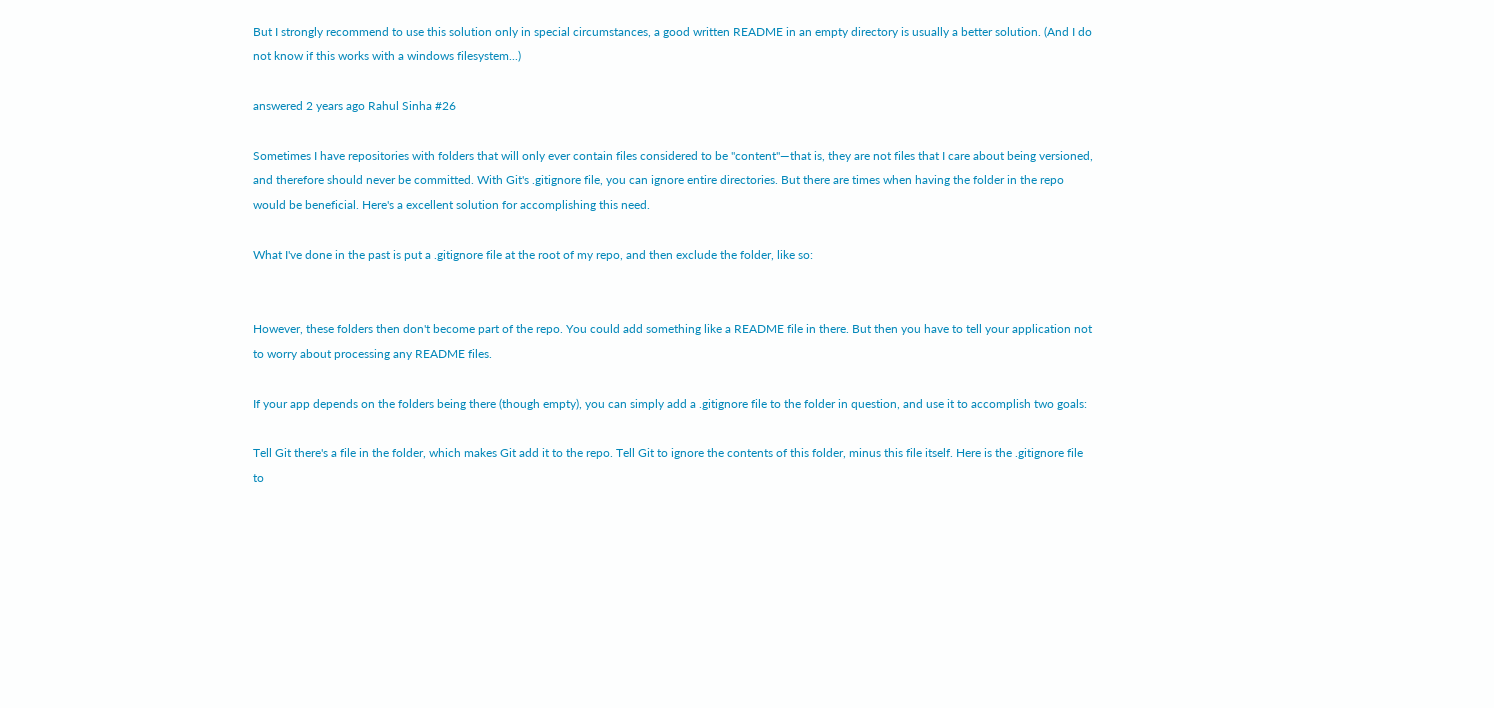But I strongly recommend to use this solution only in special circumstances, a good written README in an empty directory is usually a better solution. (And I do not know if this works with a windows filesystem...)

answered 2 years ago Rahul Sinha #26

Sometimes I have repositories with folders that will only ever contain files considered to be "content"—that is, they are not files that I care about being versioned, and therefore should never be committed. With Git's .gitignore file, you can ignore entire directories. But there are times when having the folder in the repo would be beneficial. Here's a excellent solution for accomplishing this need.

What I've done in the past is put a .gitignore file at the root of my repo, and then exclude the folder, like so:


However, these folders then don't become part of the repo. You could add something like a README file in there. But then you have to tell your application not to worry about processing any README files.

If your app depends on the folders being there (though empty), you can simply add a .gitignore file to the folder in question, and use it to accomplish two goals:

Tell Git there's a file in the folder, which makes Git add it to the repo. Tell Git to ignore the contents of this folder, minus this file itself. Here is the .gitignore file to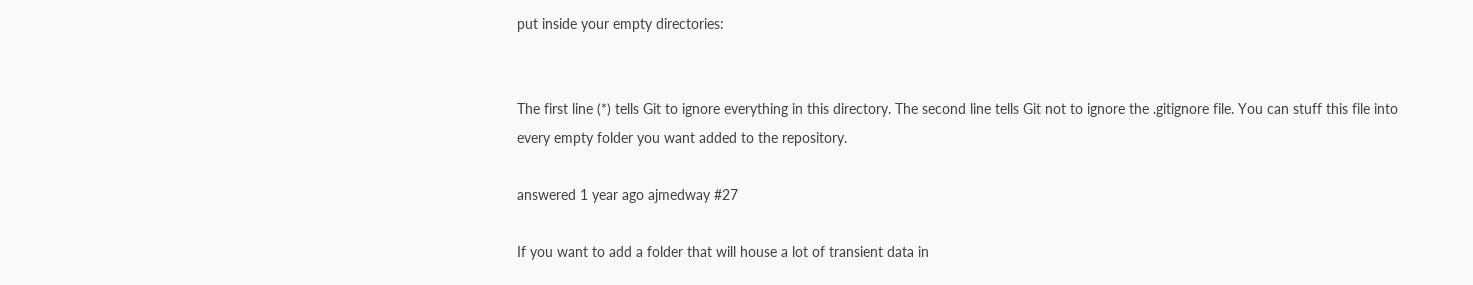put inside your empty directories:


The first line (*) tells Git to ignore everything in this directory. The second line tells Git not to ignore the .gitignore file. You can stuff this file into every empty folder you want added to the repository.

answered 1 year ago ajmedway #27

If you want to add a folder that will house a lot of transient data in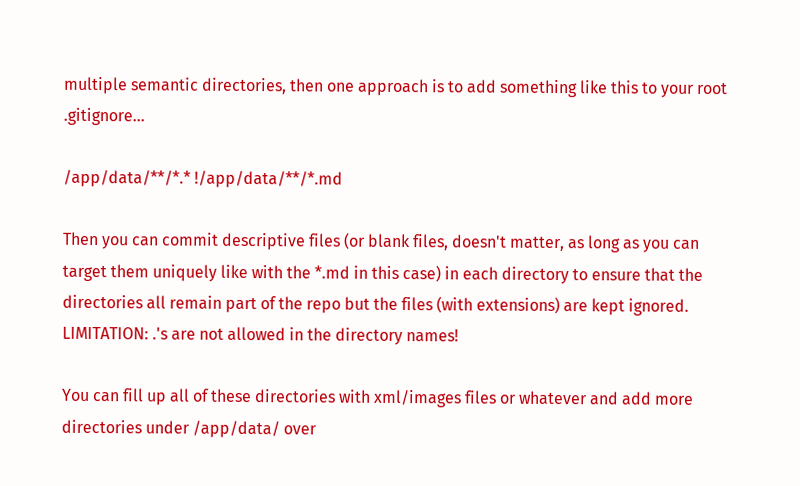multiple semantic directories, then one approach is to add something like this to your root .gitignore...

/app/data/**/*.* !/app/data/**/*.md

Then you can commit descriptive files (or blank files, doesn't matter, as long as you can target them uniquely like with the *.md in this case) in each directory to ensure that the directories all remain part of the repo but the files (with extensions) are kept ignored. LIMITATION: .'s are not allowed in the directory names!

You can fill up all of these directories with xml/images files or whatever and add more directories under /app/data/ over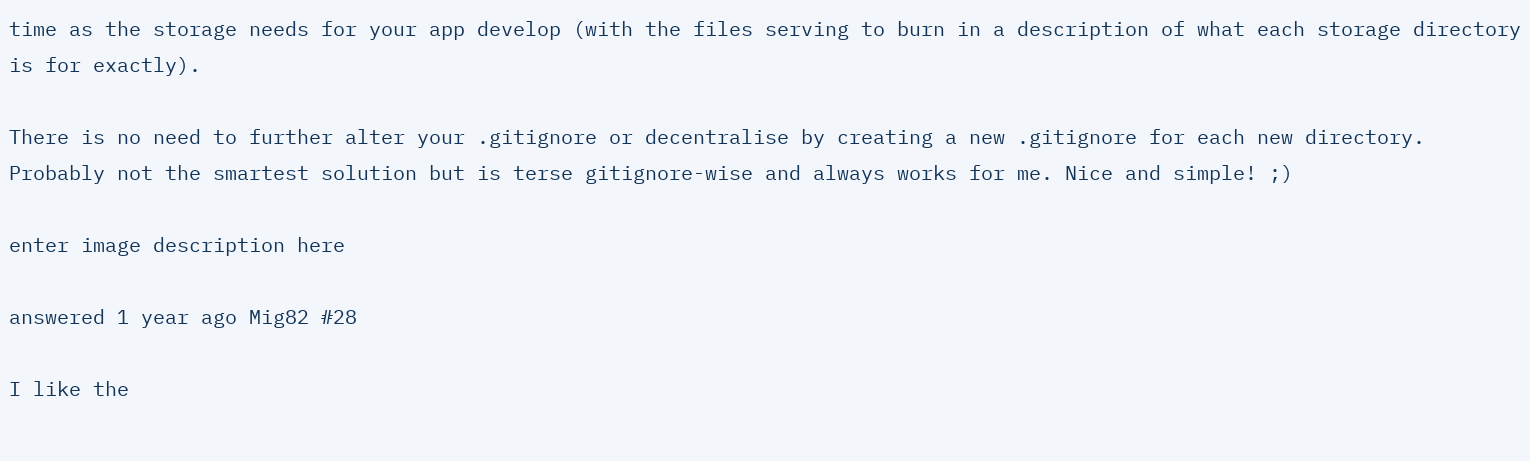time as the storage needs for your app develop (with the files serving to burn in a description of what each storage directory is for exactly).

There is no need to further alter your .gitignore or decentralise by creating a new .gitignore for each new directory. Probably not the smartest solution but is terse gitignore-wise and always works for me. Nice and simple! ;)

enter image description here

answered 1 year ago Mig82 #28

I like the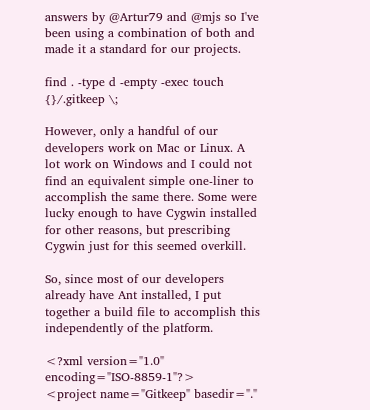answers by @Artur79 and @mjs so I've been using a combination of both and made it a standard for our projects.

find . -type d -empty -exec touch {}/.gitkeep \;

However, only a handful of our developers work on Mac or Linux. A lot work on Windows and I could not find an equivalent simple one-liner to accomplish the same there. Some were lucky enough to have Cygwin installed for other reasons, but prescribing Cygwin just for this seemed overkill.

So, since most of our developers already have Ant installed, I put together a build file to accomplish this independently of the platform.

<?xml version="1.0" encoding="ISO-8859-1"?>
<project name="Gitkeep" basedir="."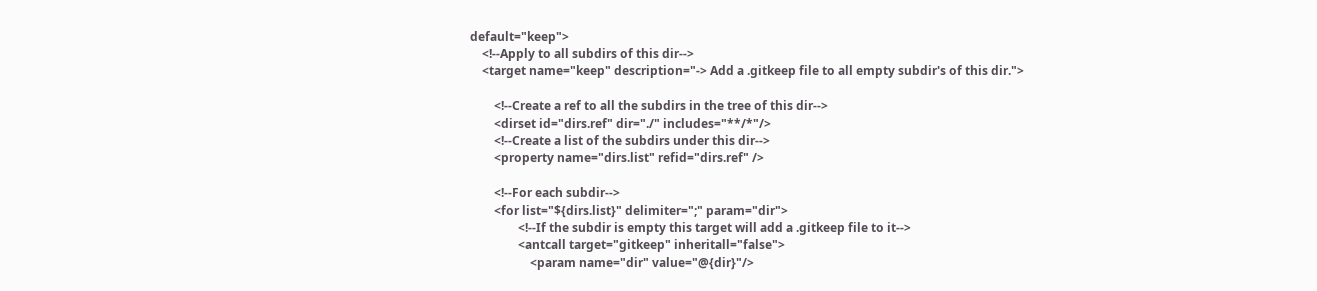default="keep">
    <!--Apply to all subdirs of this dir-->
    <target name="keep" description="-> Add a .gitkeep file to all empty subdir's of this dir.">

        <!--Create a ref to all the subdirs in the tree of this dir-->
        <dirset id="dirs.ref" dir="./" includes="**/*"/>
        <!--Create a list of the subdirs under this dir-->
        <property name="dirs.list" refid="dirs.ref" />

        <!--For each subdir-->
        <for list="${dirs.list}" delimiter=";" param="dir">
                <!--If the subdir is empty this target will add a .gitkeep file to it-->
                <antcall target="gitkeep" inheritall="false">
                    <param name="dir" value="@{dir}"/>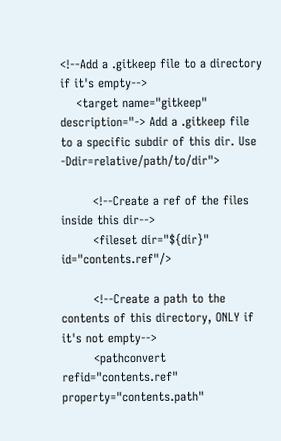<!--Add a .gitkeep file to a directory if it's empty-->
    <target name="gitkeep" description="-> Add a .gitkeep file to a specific subdir of this dir. Use -Ddir=relative/path/to/dir">

        <!--Create a ref of the files inside this dir-->
        <fileset dir="${dir}" id="contents.ref"/>

        <!--Create a path to the contents of this directory, ONLY if it's not empty-->
        <pathconvert refid="contents.ref" property="contents.path"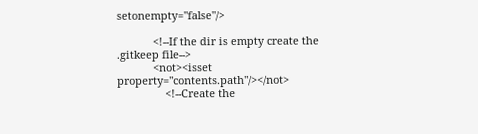setonempty="false"/>

            <!--If the dir is empty create the .gitkeep file-->
            <not><isset property="contents.path"/></not>
                <!--Create the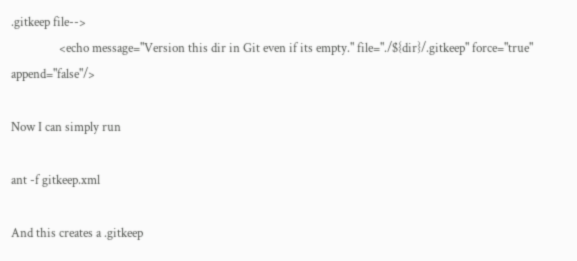.gitkeep file-->
                <echo message="Version this dir in Git even if its empty." file="./${dir}/.gitkeep" force="true" append="false"/>

Now I can simply run

ant -f gitkeep.xml

And this creates a .gitkeep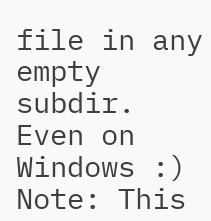file in any empty subdir. Even on Windows :) Note: This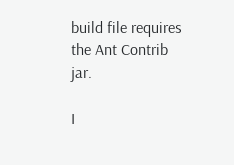build file requires the Ant Contrib jar.

I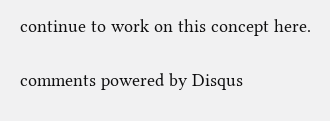continue to work on this concept here.

comments powered by Disqus